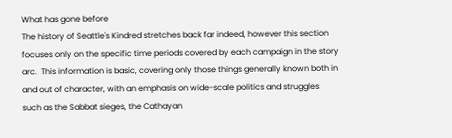What has gone before
The history of Seattle's Kindred stretches back far indeed, however this section focuses only on the specific time periods covered by each campaign in the story arc.  This information is basic, covering only those things generally known both in and out of character, with an emphasis on wide-scale politics and struggles such as the Sabbat sieges, the Cathayan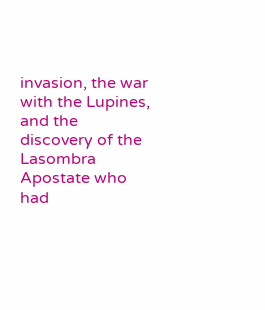invasion, the war with the Lupines, and the discovery of the Lasombra Apostate who had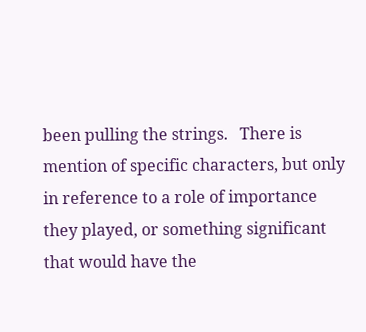been pulling the strings.   There is mention of specific characters, but only in reference to a role of importance they played, or something significant that would have the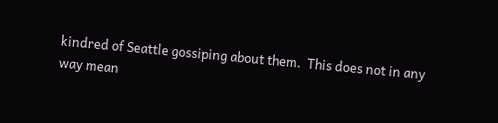kindred of Seattle gossiping about them.  This does not in any way mean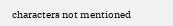characters not mentioned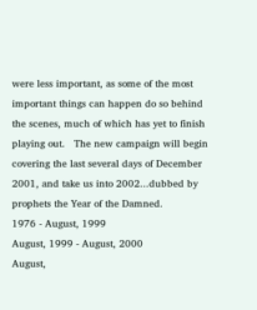were less important, as some of the most important things can happen do so behind the scenes, much of which has yet to finish playing out.   The new campaign will begin covering the last several days of December 2001, and take us into 2002...dubbed by prophets the Year of the Damned.
1976 - August, 1999
August, 1999 - August, 2000
August,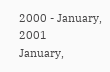2000 - January, 2001
January,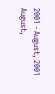2001 - August, 2001
August,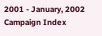2001 - January, 2002
Campaign Index